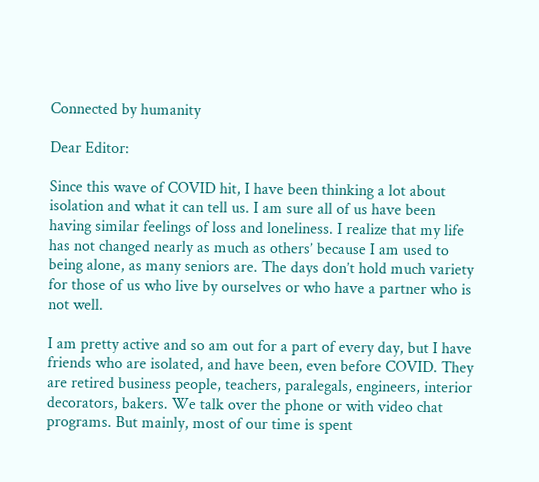Connected by humanity

Dear Editor:

Since this wave of COVID hit, I have been thinking a lot about isolation and what it can tell us. I am sure all of us have been having similar feelings of loss and loneliness. I realize that my life has not changed nearly as much as others’ because I am used to being alone, as many seniors are. The days don’t hold much variety for those of us who live by ourselves or who have a partner who is not well.

I am pretty active and so am out for a part of every day, but I have friends who are isolated, and have been, even before COVID. They are retired business people, teachers, paralegals, engineers, interior decorators, bakers. We talk over the phone or with video chat programs. But mainly, most of our time is spent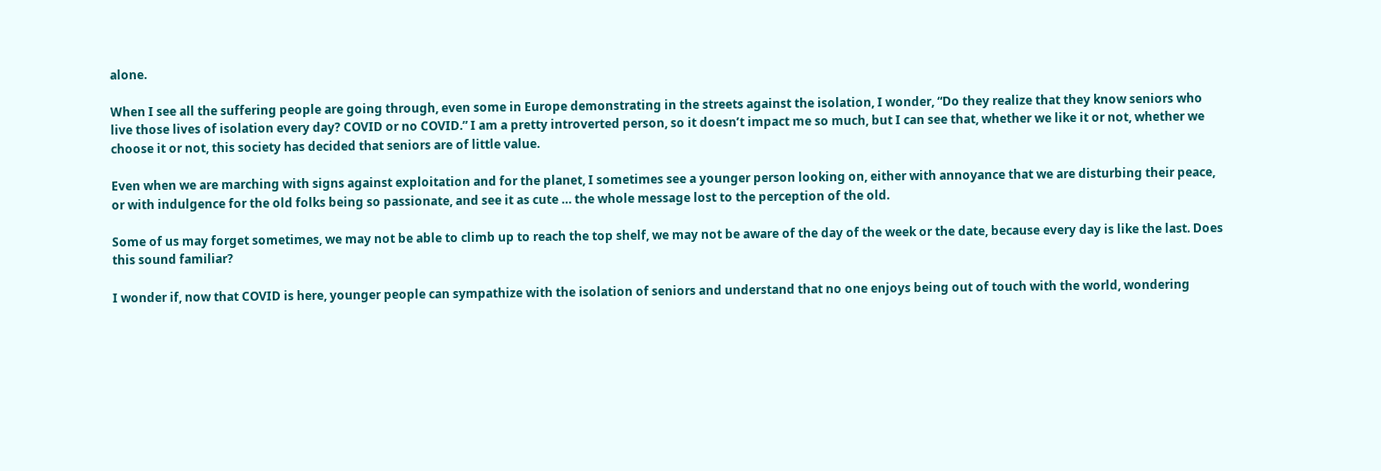alone.

When I see all the suffering people are going through, even some in Europe demonstrating in the streets against the isolation, I wonder, “Do they realize that they know seniors who live those lives of isolation every day? COVID or no COVID.” I am a pretty introverted person, so it doesn’t impact me so much, but I can see that, whether we like it or not, whether we choose it or not, this society has decided that seniors are of little value.

Even when we are marching with signs against exploitation and for the planet, I sometimes see a younger person looking on, either with annoyance that we are disturbing their peace, or with indulgence for the old folks being so passionate, and see it as cute … the whole message lost to the perception of the old.

Some of us may forget sometimes, we may not be able to climb up to reach the top shelf, we may not be aware of the day of the week or the date, because every day is like the last. Does this sound familiar?

I wonder if, now that COVID is here, younger people can sympathize with the isolation of seniors and understand that no one enjoys being out of touch with the world, wondering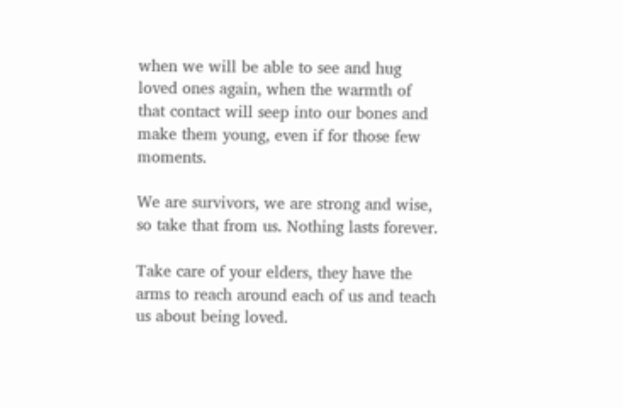when we will be able to see and hug loved ones again, when the warmth of that contact will seep into our bones and make them young, even if for those few moments.

We are survivors, we are strong and wise, so take that from us. Nothing lasts forever.

Take care of your elders, they have the arms to reach around each of us and teach us about being loved.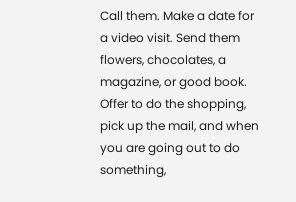Call them. Make a date for a video visit. Send them flowers, chocolates, a magazine, or good book. Offer to do the shopping, pick up the mail, and when you are going out to do something,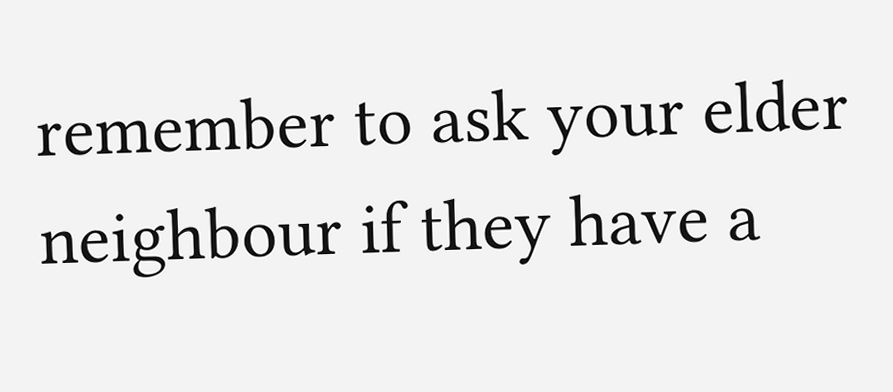remember to ask your elder neighbour if they have a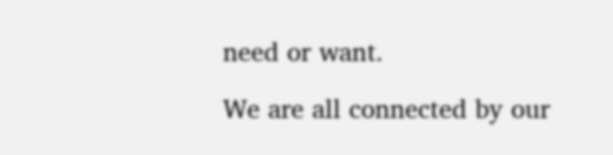need or want.

We are all connected by our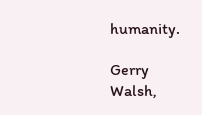humanity.

Gerry Walsh,